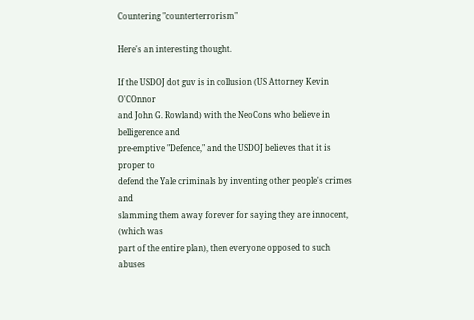Countering "counterterrorism"

Here's an interesting thought.

If the USDOJ dot guv is in collusion (US Attorney Kevin O'COnnor
and John G. Rowland) with the NeoCons who believe in belligerence and
pre-emptive "Defence," and the USDOJ believes that it is proper to
defend the Yale criminals by inventing other people's crimes and
slamming them away forever for saying they are innocent, (which was
part of the entire plan), then everyone opposed to such abuses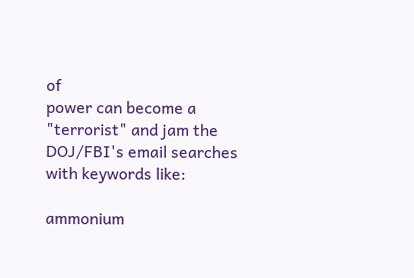of
power can become a "terrorist" and jam the DOJ/FBI's email searches
with keywords like:

ammonium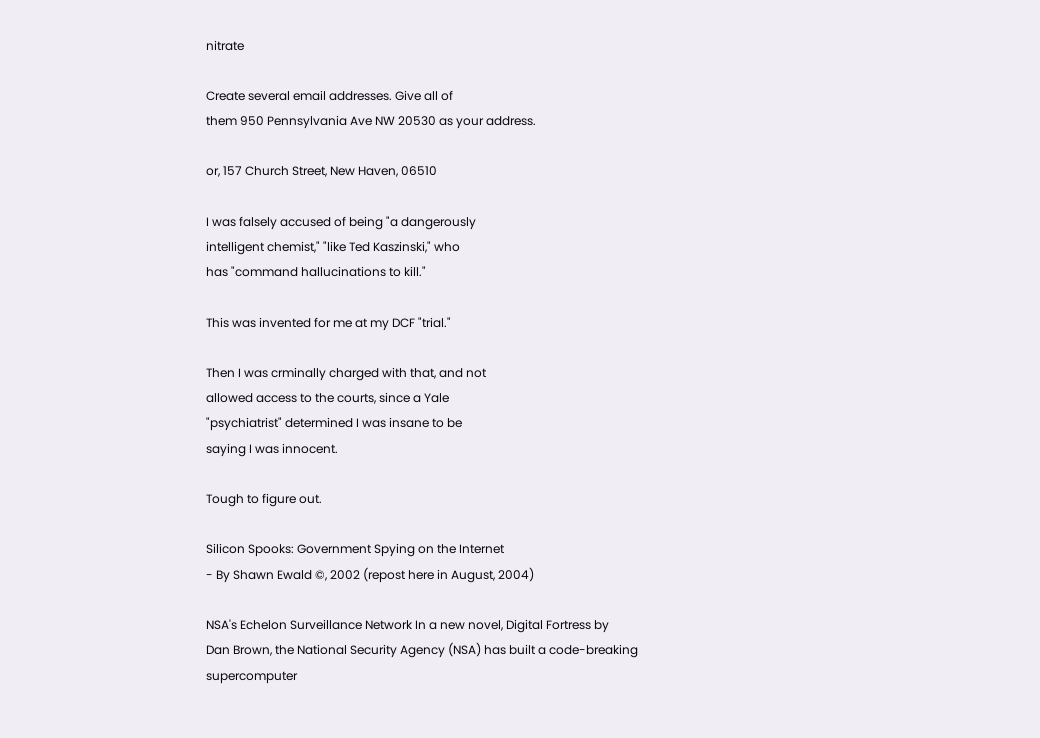nitrate

Create several email addresses. Give all of
them 950 Pennsylvania Ave NW 20530 as your address.

or, 157 Church Street, New Haven, 06510

I was falsely accused of being "a dangerously
intelligent chemist," "like Ted Kaszinski," who
has "command hallucinations to kill."

This was invented for me at my DCF "trial."

Then I was crminally charged with that, and not
allowed access to the courts, since a Yale
"psychiatrist" determined I was insane to be
saying I was innocent.

Tough to figure out.

Silicon Spooks: Government Spying on the Internet
- By Shawn Ewald ©, 2002 (repost here in August, 2004)

NSA's Echelon Surveillance Network In a new novel, Digital Fortress by
Dan Brown, the National Security Agency (NSA) has built a code-breaking
supercomputer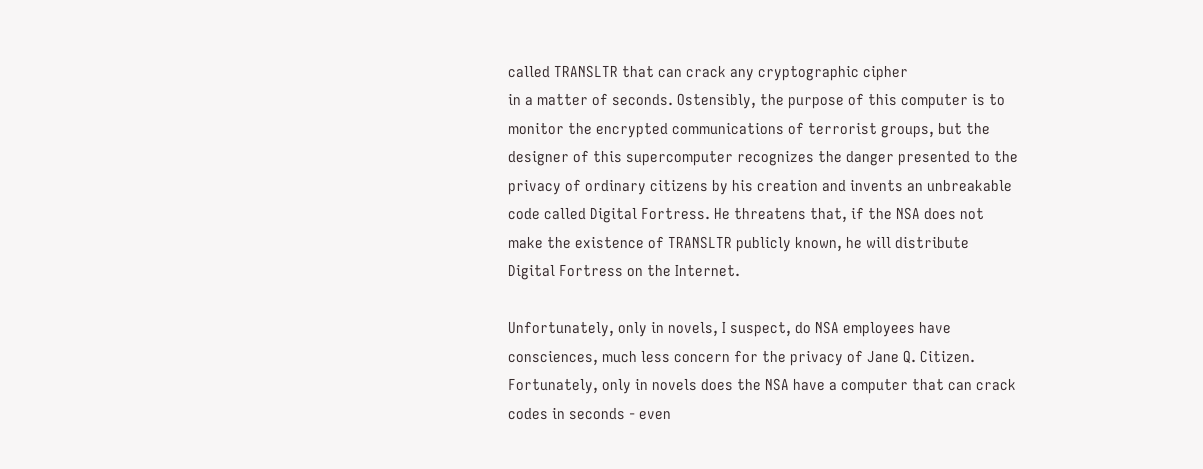called TRANSLTR that can crack any cryptographic cipher
in a matter of seconds. Ostensibly, the purpose of this computer is to
monitor the encrypted communications of terrorist groups, but the
designer of this supercomputer recognizes the danger presented to the
privacy of ordinary citizens by his creation and invents an unbreakable
code called Digital Fortress. He threatens that, if the NSA does not
make the existence of TRANSLTR publicly known, he will distribute
Digital Fortress on the Internet.

Unfortunately, only in novels, I suspect, do NSA employees have
consciences, much less concern for the privacy of Jane Q. Citizen.
Fortunately, only in novels does the NSA have a computer that can crack
codes in seconds - even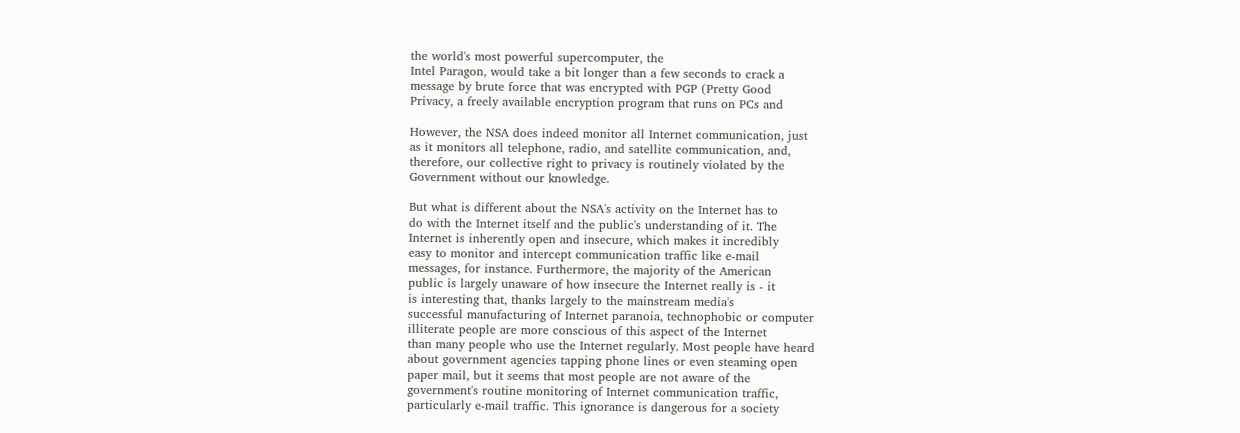the world's most powerful supercomputer, the
Intel Paragon, would take a bit longer than a few seconds to crack a
message by brute force that was encrypted with PGP (Pretty Good
Privacy, a freely available encryption program that runs on PCs and

However, the NSA does indeed monitor all Internet communication, just
as it monitors all telephone, radio, and satellite communication, and,
therefore, our collective right to privacy is routinely violated by the
Government without our knowledge.

But what is different about the NSA's activity on the Internet has to
do with the Internet itself and the public's understanding of it. The
Internet is inherently open and insecure, which makes it incredibly
easy to monitor and intercept communication traffic like e-mail
messages, for instance. Furthermore, the majority of the American
public is largely unaware of how insecure the Internet really is - it
is interesting that, thanks largely to the mainstream media's
successful manufacturing of Internet paranoia, technophobic or computer
illiterate people are more conscious of this aspect of the Internet
than many people who use the Internet regularly. Most people have heard
about government agencies tapping phone lines or even steaming open
paper mail, but it seems that most people are not aware of the
government's routine monitoring of Internet communication traffic,
particularly e-mail traffic. This ignorance is dangerous for a society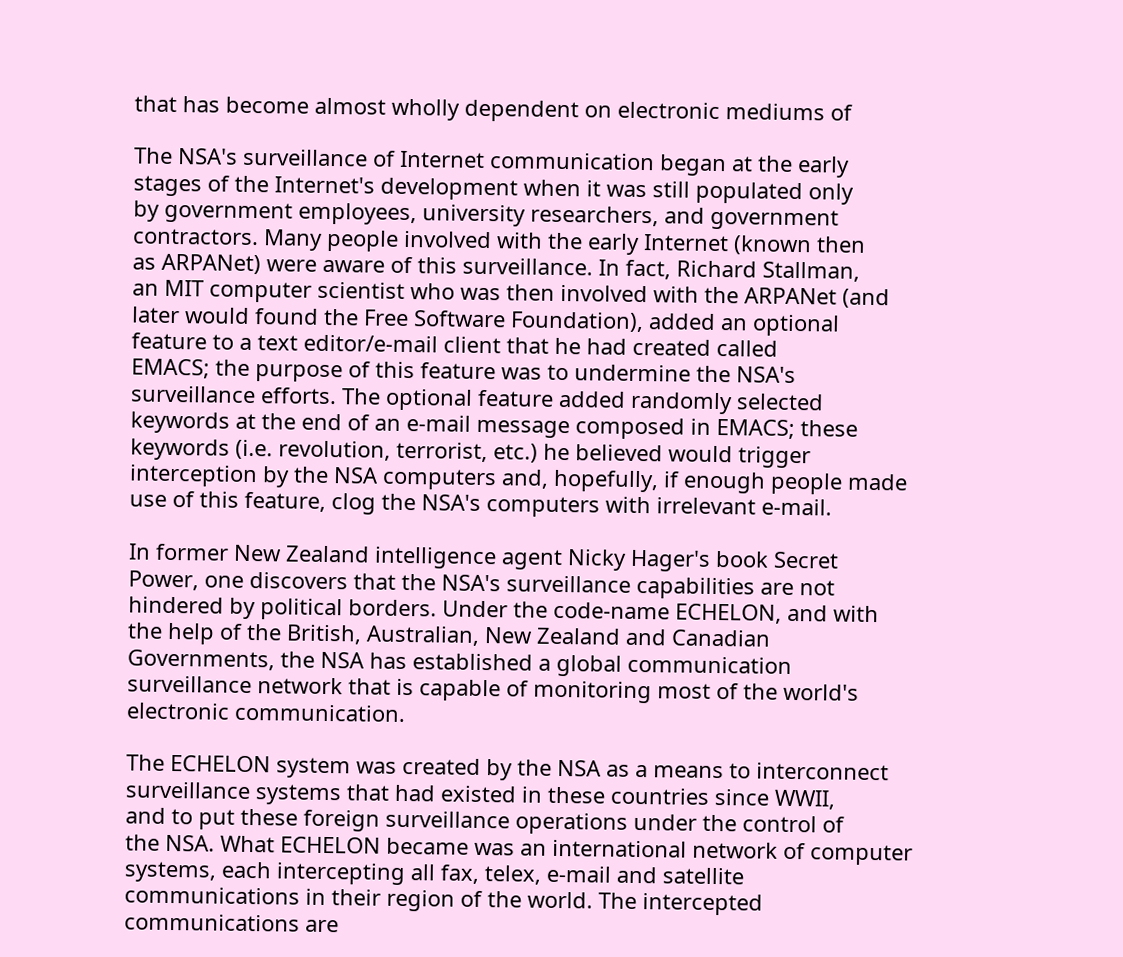that has become almost wholly dependent on electronic mediums of

The NSA's surveillance of Internet communication began at the early
stages of the Internet's development when it was still populated only
by government employees, university researchers, and government
contractors. Many people involved with the early Internet (known then
as ARPANet) were aware of this surveillance. In fact, Richard Stallman,
an MIT computer scientist who was then involved with the ARPANet (and
later would found the Free Software Foundation), added an optional
feature to a text editor/e-mail client that he had created called
EMACS; the purpose of this feature was to undermine the NSA's
surveillance efforts. The optional feature added randomly selected
keywords at the end of an e-mail message composed in EMACS; these
keywords (i.e. revolution, terrorist, etc.) he believed would trigger
interception by the NSA computers and, hopefully, if enough people made
use of this feature, clog the NSA's computers with irrelevant e-mail.

In former New Zealand intelligence agent Nicky Hager's book Secret
Power, one discovers that the NSA's surveillance capabilities are not
hindered by political borders. Under the code-name ECHELON, and with
the help of the British, Australian, New Zealand and Canadian
Governments, the NSA has established a global communication
surveillance network that is capable of monitoring most of the world's
electronic communication.

The ECHELON system was created by the NSA as a means to interconnect
surveillance systems that had existed in these countries since WWII,
and to put these foreign surveillance operations under the control of
the NSA. What ECHELON became was an international network of computer
systems, each intercepting all fax, telex, e-mail and satellite
communications in their region of the world. The intercepted
communications are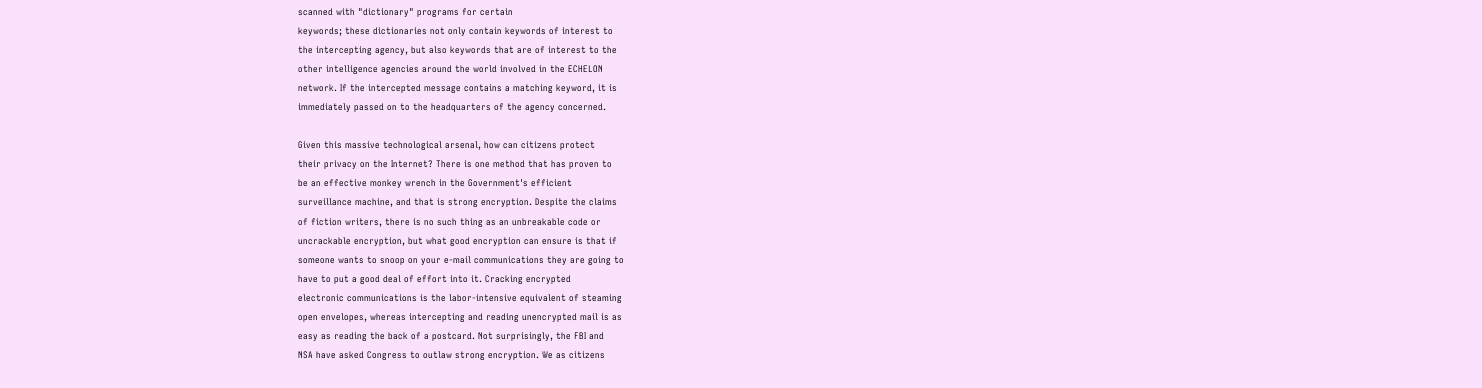scanned with "dictionary" programs for certain
keywords; these dictionaries not only contain keywords of interest to
the intercepting agency, but also keywords that are of interest to the
other intelligence agencies around the world involved in the ECHELON
network. If the intercepted message contains a matching keyword, it is
immediately passed on to the headquarters of the agency concerned.

Given this massive technological arsenal, how can citizens protect
their privacy on the Internet? There is one method that has proven to
be an effective monkey wrench in the Government's efficient
surveillance machine, and that is strong encryption. Despite the claims
of fiction writers, there is no such thing as an unbreakable code or
uncrackable encryption, but what good encryption can ensure is that if
someone wants to snoop on your e-mail communications they are going to
have to put a good deal of effort into it. Cracking encrypted
electronic communications is the labor-intensive equivalent of steaming
open envelopes, whereas intercepting and reading unencrypted mail is as
easy as reading the back of a postcard. Not surprisingly, the FBI and
NSA have asked Congress to outlaw strong encryption. We as citizens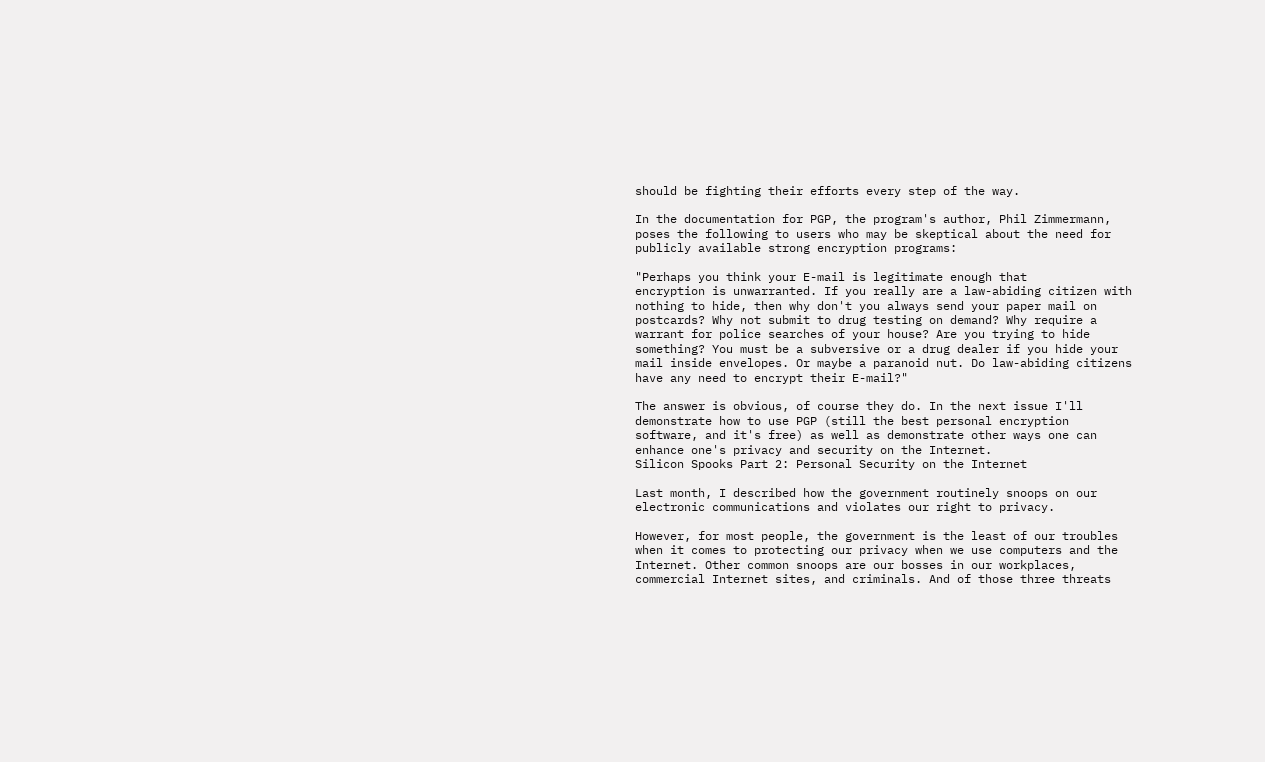should be fighting their efforts every step of the way.

In the documentation for PGP, the program's author, Phil Zimmermann,
poses the following to users who may be skeptical about the need for
publicly available strong encryption programs:

"Perhaps you think your E-mail is legitimate enough that
encryption is unwarranted. If you really are a law-abiding citizen with
nothing to hide, then why don't you always send your paper mail on
postcards? Why not submit to drug testing on demand? Why require a
warrant for police searches of your house? Are you trying to hide
something? You must be a subversive or a drug dealer if you hide your
mail inside envelopes. Or maybe a paranoid nut. Do law-abiding citizens
have any need to encrypt their E-mail?"

The answer is obvious, of course they do. In the next issue I'll
demonstrate how to use PGP (still the best personal encryption
software, and it's free) as well as demonstrate other ways one can
enhance one's privacy and security on the Internet.
Silicon Spooks Part 2: Personal Security on the Internet

Last month, I described how the government routinely snoops on our
electronic communications and violates our right to privacy.

However, for most people, the government is the least of our troubles
when it comes to protecting our privacy when we use computers and the
Internet. Other common snoops are our bosses in our workplaces,
commercial Internet sites, and criminals. And of those three threats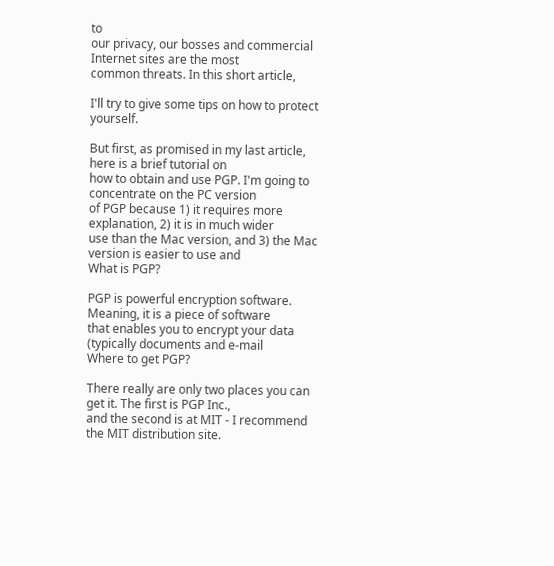to
our privacy, our bosses and commercial Internet sites are the most
common threats. In this short article,

I'll try to give some tips on how to protect yourself.

But first, as promised in my last article, here is a brief tutorial on
how to obtain and use PGP. I'm going to concentrate on the PC version
of PGP because 1) it requires more explanation, 2) it is in much wider
use than the Mac version, and 3) the Mac version is easier to use and
What is PGP?

PGP is powerful encryption software. Meaning, it is a piece of software
that enables you to encrypt your data (typically documents and e-mail
Where to get PGP?

There really are only two places you can get it. The first is PGP Inc.,
and the second is at MIT - I recommend the MIT distribution site.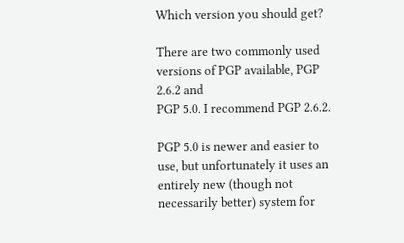Which version you should get?

There are two commonly used versions of PGP available, PGP 2.6.2 and
PGP 5.0. I recommend PGP 2.6.2.

PGP 5.0 is newer and easier to use, but unfortunately it uses an
entirely new (though not necessarily better) system for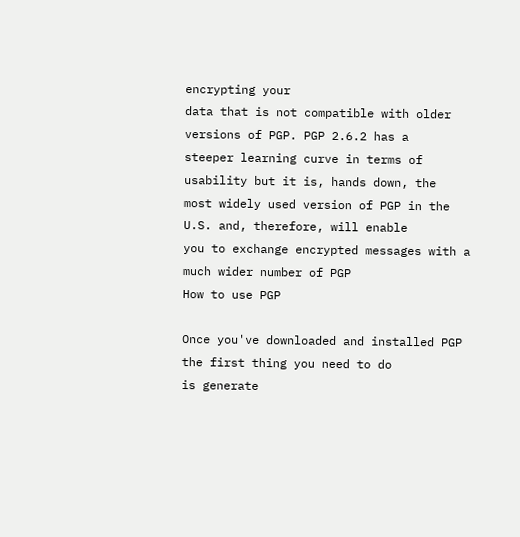encrypting your
data that is not compatible with older versions of PGP. PGP 2.6.2 has a
steeper learning curve in terms of usability but it is, hands down, the
most widely used version of PGP in the U.S. and, therefore, will enable
you to exchange encrypted messages with a much wider number of PGP
How to use PGP

Once you've downloaded and installed PGP the first thing you need to do
is generate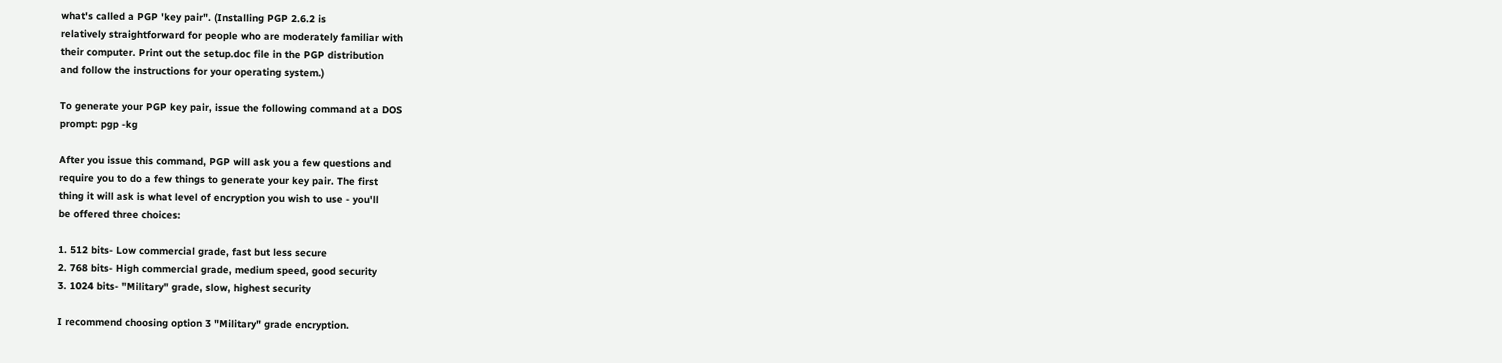what's called a PGP 'key pair". (Installing PGP 2.6.2 is
relatively straightforward for people who are moderately familiar with
their computer. Print out the setup.doc file in the PGP distribution
and follow the instructions for your operating system.)

To generate your PGP key pair, issue the following command at a DOS
prompt: pgp -kg

After you issue this command, PGP will ask you a few questions and
require you to do a few things to generate your key pair. The first
thing it will ask is what level of encryption you wish to use - you'll
be offered three choices:

1. 512 bits- Low commercial grade, fast but less secure
2. 768 bits- High commercial grade, medium speed, good security
3. 1024 bits- "Military" grade, slow, highest security

I recommend choosing option 3 "Military" grade encryption.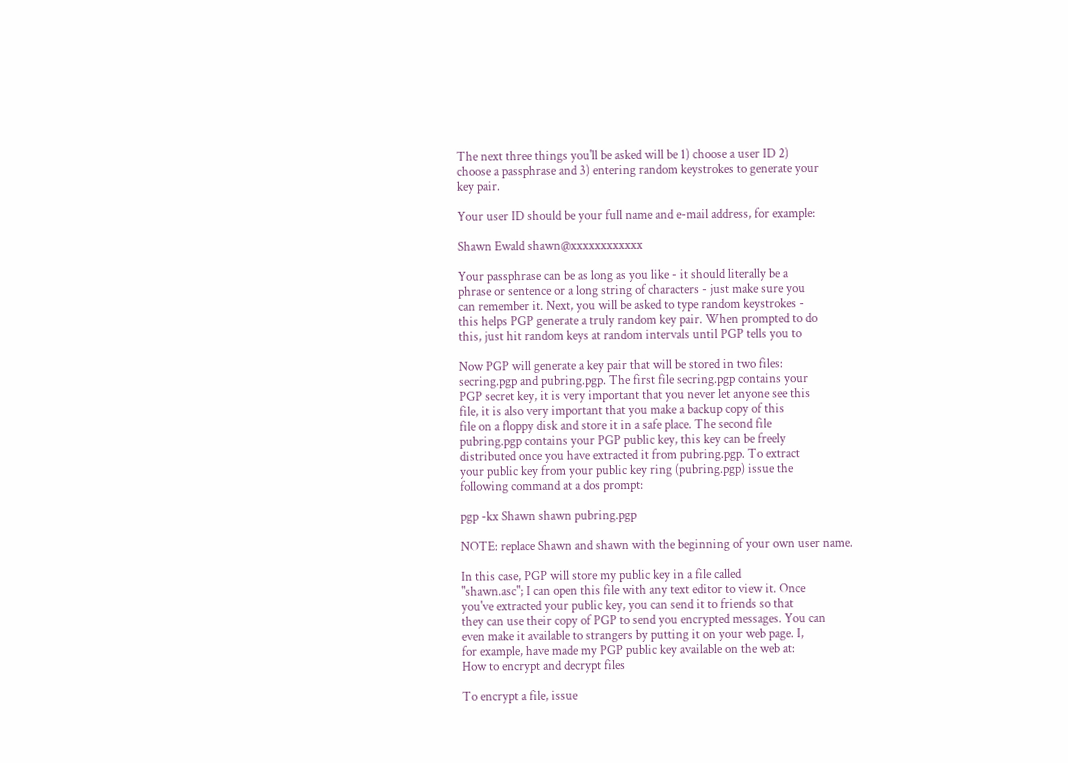The next three things you'll be asked will be 1) choose a user ID 2)
choose a passphrase and 3) entering random keystrokes to generate your
key pair.

Your user ID should be your full name and e-mail address, for example:

Shawn Ewald shawn@xxxxxxxxxxxx

Your passphrase can be as long as you like - it should literally be a
phrase or sentence or a long string of characters - just make sure you
can remember it. Next, you will be asked to type random keystrokes -
this helps PGP generate a truly random key pair. When prompted to do
this, just hit random keys at random intervals until PGP tells you to

Now PGP will generate a key pair that will be stored in two files:
secring.pgp and pubring.pgp. The first file secring.pgp contains your
PGP secret key, it is very important that you never let anyone see this
file, it is also very important that you make a backup copy of this
file on a floppy disk and store it in a safe place. The second file
pubring.pgp contains your PGP public key, this key can be freely
distributed once you have extracted it from pubring.pgp. To extract
your public key from your public key ring (pubring.pgp) issue the
following command at a dos prompt:

pgp -kx Shawn shawn pubring.pgp

NOTE: replace Shawn and shawn with the beginning of your own user name.

In this case, PGP will store my public key in a file called
"shawn.asc"; I can open this file with any text editor to view it. Once
you've extracted your public key, you can send it to friends so that
they can use their copy of PGP to send you encrypted messages. You can
even make it available to strangers by putting it on your web page. I,
for example, have made my PGP public key available on the web at:
How to encrypt and decrypt files

To encrypt a file, issue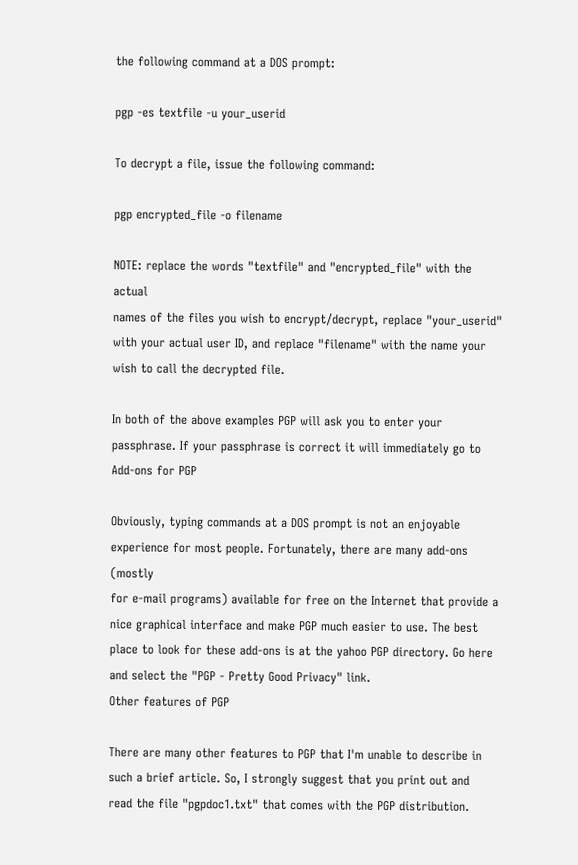the following command at a DOS prompt:

pgp -es textfile -u your_userid

To decrypt a file, issue the following command:

pgp encrypted_file -o filename

NOTE: replace the words "textfile" and "encrypted_file" with the actual
names of the files you wish to encrypt/decrypt, replace "your_userid"
with your actual user ID, and replace "filename" with the name your
wish to call the decrypted file.

In both of the above examples PGP will ask you to enter your
passphrase. If your passphrase is correct it will immediately go to
Add-ons for PGP

Obviously, typing commands at a DOS prompt is not an enjoyable
experience for most people. Fortunately, there are many add-ons (mostly
for e-mail programs) available for free on the Internet that provide a
nice graphical interface and make PGP much easier to use. The best
place to look for these add-ons is at the yahoo PGP directory. Go here
and select the "PGP - Pretty Good Privacy" link.
Other features of PGP

There are many other features to PGP that I'm unable to describe in
such a brief article. So, I strongly suggest that you print out and
read the file "pgpdoc1.txt" that comes with the PGP distribution.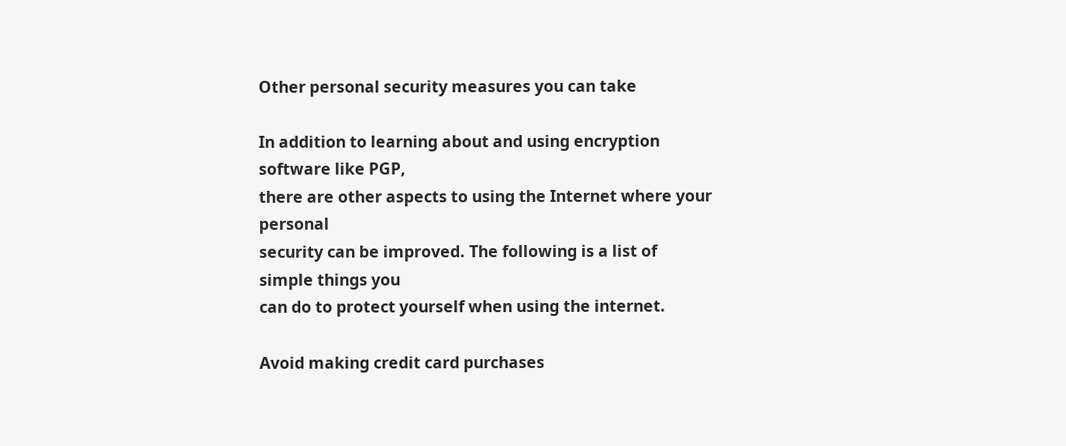Other personal security measures you can take

In addition to learning about and using encryption software like PGP,
there are other aspects to using the Internet where your personal
security can be improved. The following is a list of simple things you
can do to protect yourself when using the internet.

Avoid making credit card purchases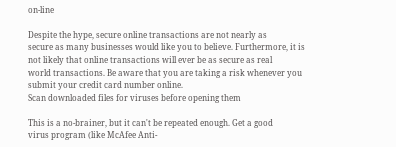on-line

Despite the hype, secure online transactions are not nearly as
secure as many businesses would like you to believe. Furthermore, it is
not likely that online transactions will ever be as secure as real
world transactions. Be aware that you are taking a risk whenever you
submit your credit card number online.
Scan downloaded files for viruses before opening them

This is a no-brainer, but it can't be repeated enough. Get a good
virus program (like McAfee Anti-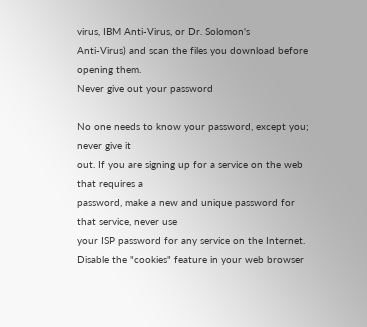virus, IBM Anti-Virus, or Dr. Solomon's
Anti-Virus) and scan the files you download before opening them.
Never give out your password

No one needs to know your password, except you; never give it
out. If you are signing up for a service on the web that requires a
password, make a new and unique password for that service, never use
your ISP password for any service on the Internet.
Disable the "cookies" feature in your web browser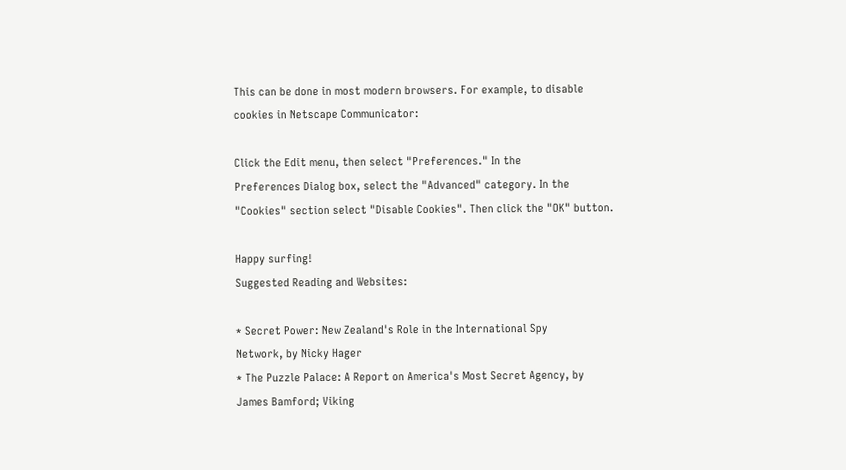This can be done in most modern browsers. For example, to disable
cookies in Netscape Communicator:

Click the Edit menu, then select "Preferences." In the
Preferences Dialog box, select the "Advanced" category. In the
"Cookies" section select "Disable Cookies". Then click the "OK" button.

Happy surfing!
Suggested Reading and Websites:

* Secret Power: New Zealand's Role in the International Spy
Network, by Nicky Hager
* The Puzzle Palace: A Report on America's Most Secret Agency, by
James Bamford; Viking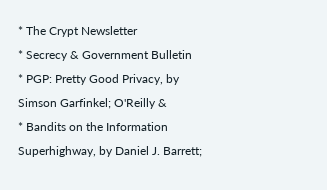* The Crypt Newsletter
* Secrecy & Government Bulletin
* PGP: Pretty Good Privacy, by Simson Garfinkel; O'Reilly &
* Bandits on the Information Superhighway, by Daniel J. Barrett;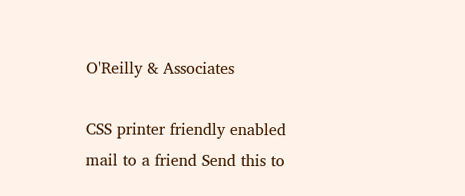O'Reilly & Associates

CSS printer friendly enabled
mail to a friend Send this to